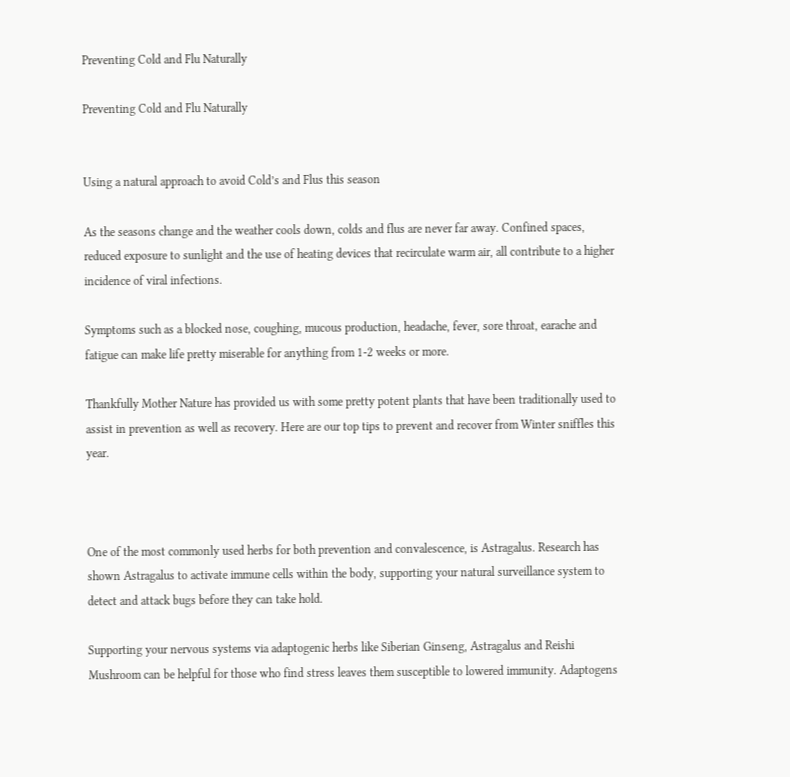Preventing Cold and Flu Naturally

Preventing Cold and Flu Naturally


Using a natural approach to avoid Cold’s and Flus this season

As the seasons change and the weather cools down, colds and flus are never far away. Confined spaces, reduced exposure to sunlight and the use of heating devices that recirculate warm air, all contribute to a higher incidence of viral infections.

Symptoms such as a blocked nose, coughing, mucous production, headache, fever, sore throat, earache and fatigue can make life pretty miserable for anything from 1-2 weeks or more.

Thankfully Mother Nature has provided us with some pretty potent plants that have been traditionally used to assist in prevention as well as recovery. Here are our top tips to prevent and recover from Winter sniffles this year.



One of the most commonly used herbs for both prevention and convalescence, is Astragalus. Research has shown Astragalus to activate immune cells within the body, supporting your natural surveillance system to detect and attack bugs before they can take hold.

Supporting your nervous systems via adaptogenic herbs like Siberian Ginseng, Astragalus and Reishi Mushroom can be helpful for those who find stress leaves them susceptible to lowered immunity. Adaptogens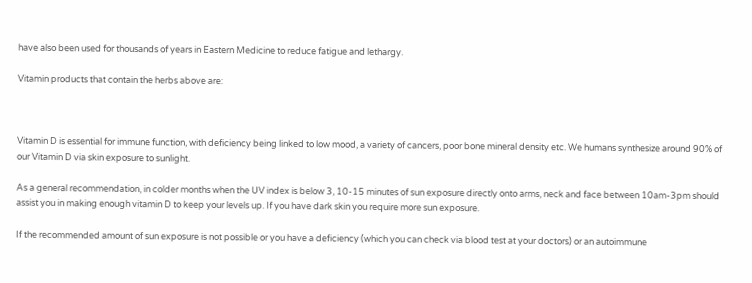have also been used for thousands of years in Eastern Medicine to reduce fatigue and lethargy.

Vitamin products that contain the herbs above are:



Vitamin D is essential for immune function, with deficiency being linked to low mood, a variety of cancers, poor bone mineral density etc. We humans synthesize around 90% of our Vitamin D via skin exposure to sunlight.

As a general recommendation, in colder months when the UV index is below 3, 10-15 minutes of sun exposure directly onto arms, neck and face between 10am-3pm should assist you in making enough vitamin D to keep your levels up. If you have dark skin you require more sun exposure.

If the recommended amount of sun exposure is not possible or you have a deficiency (which you can check via blood test at your doctors) or an autoimmune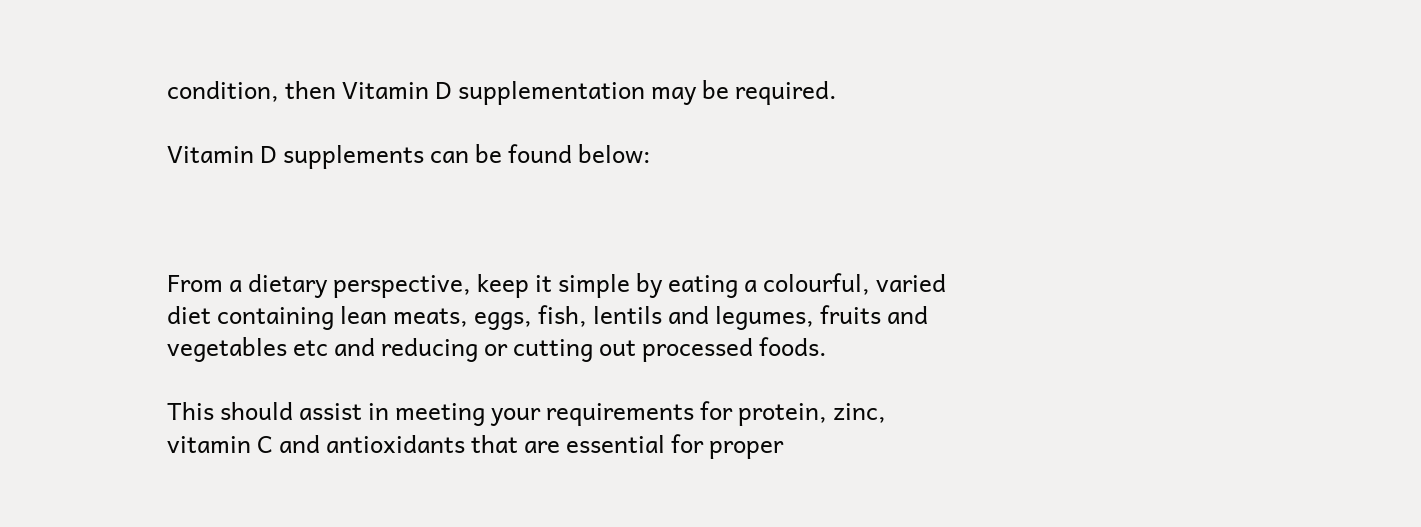condition, then Vitamin D supplementation may be required.

Vitamin D supplements can be found below:



From a dietary perspective, keep it simple by eating a colourful, varied diet containing lean meats, eggs, fish, lentils and legumes, fruits and vegetables etc and reducing or cutting out processed foods.

This should assist in meeting your requirements for protein, zinc, vitamin C and antioxidants that are essential for proper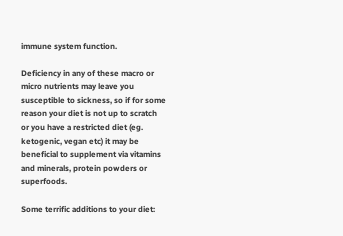immune system function.

Deficiency in any of these macro or micro nutrients may leave you susceptible to sickness, so if for some reason your diet is not up to scratch or you have a restricted diet (eg. ketogenic, vegan etc) it may be beneficial to supplement via vitamins and minerals, protein powders or superfoods.

Some terrific additions to your diet: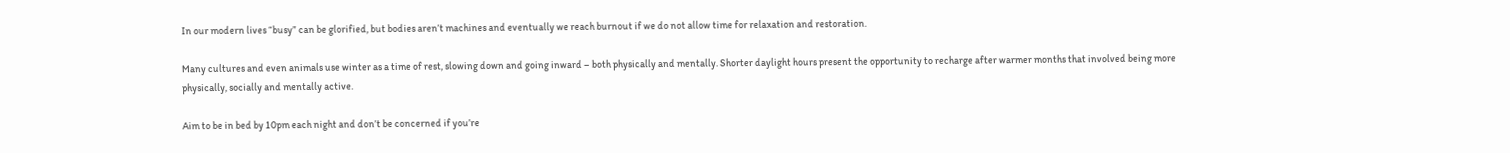In our modern lives “busy” can be glorified, but bodies aren’t machines and eventually we reach burnout if we do not allow time for relaxation and restoration.

Many cultures and even animals use winter as a time of rest, slowing down and going inward – both physically and mentally. Shorter daylight hours present the opportunity to recharge after warmer months that involved being more physically, socially and mentally active.

Aim to be in bed by 10pm each night and don’t be concerned if you’re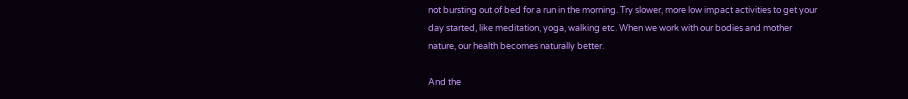not bursting out of bed for a run in the morning. Try slower, more low impact activities to get your day started, like meditation, yoga, walking etc. When we work with our bodies and mother nature, our health becomes naturally better.

And the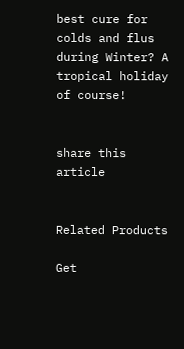best cure for colds and flus during Winter? A tropical holiday of course!


share this article


Related Products

Get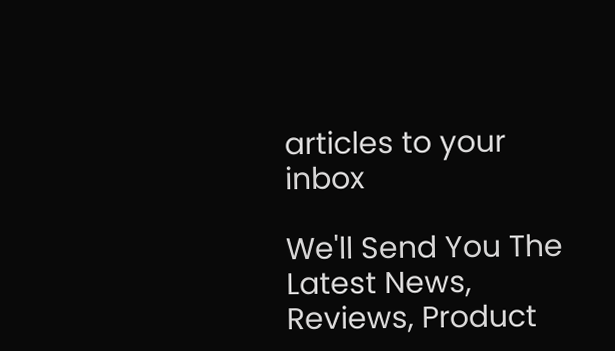articles to your inbox

We'll Send You The Latest News, Reviews, Product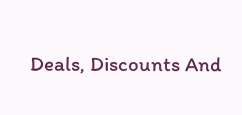Deals, Discounts And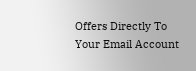Offers Directly To Your Email Account